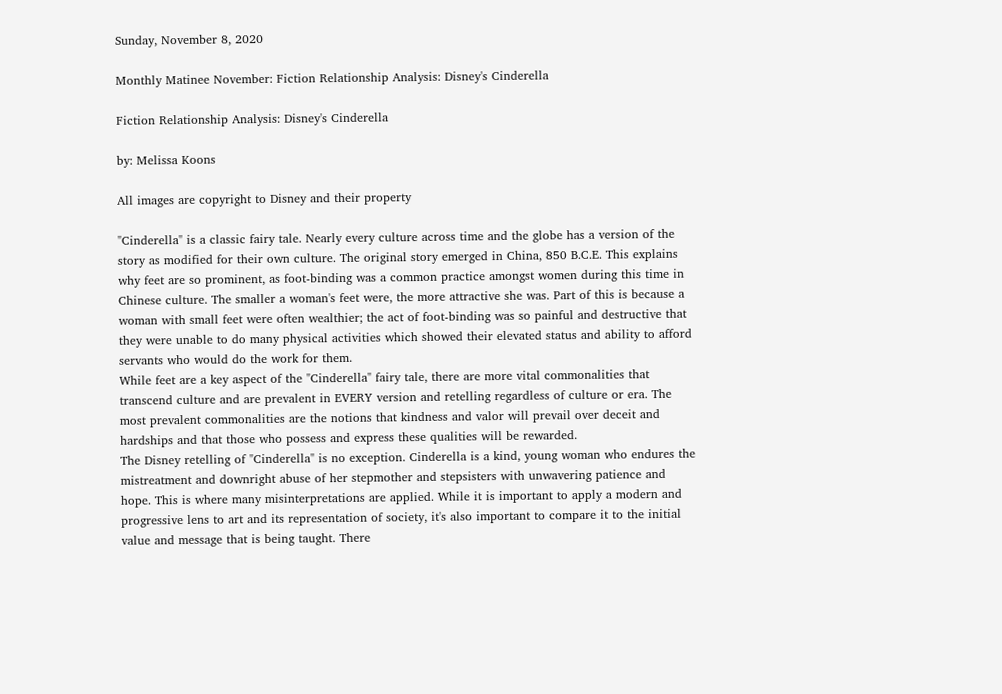Sunday, November 8, 2020

Monthly Matinee November: Fiction Relationship Analysis: Disney's Cinderella

Fiction Relationship Analysis: Disney's Cinderella

by: Melissa Koons

All images are copyright to Disney and their property

"Cinderella" is a classic fairy tale. Nearly every culture across time and the globe has a version of the story as modified for their own culture. The original story emerged in China, 850 B.C.E. This explains why feet are so prominent, as foot-binding was a common practice amongst women during this time in Chinese culture. The smaller a woman's feet were, the more attractive she was. Part of this is because a woman with small feet were often wealthier; the act of foot-binding was so painful and destructive that they were unable to do many physical activities which showed their elevated status and ability to afford servants who would do the work for them.
While feet are a key aspect of the "Cinderella" fairy tale, there are more vital commonalities that transcend culture and are prevalent in EVERY version and retelling regardless of culture or era. The most prevalent commonalities are the notions that kindness and valor will prevail over deceit and hardships and that those who possess and express these qualities will be rewarded.
The Disney retelling of "Cinderella" is no exception. Cinderella is a kind, young woman who endures the mistreatment and downright abuse of her stepmother and stepsisters with unwavering patience and hope. This is where many misinterpretations are applied. While it is important to apply a modern and progressive lens to art and its representation of society, it's also important to compare it to the initial value and message that is being taught. There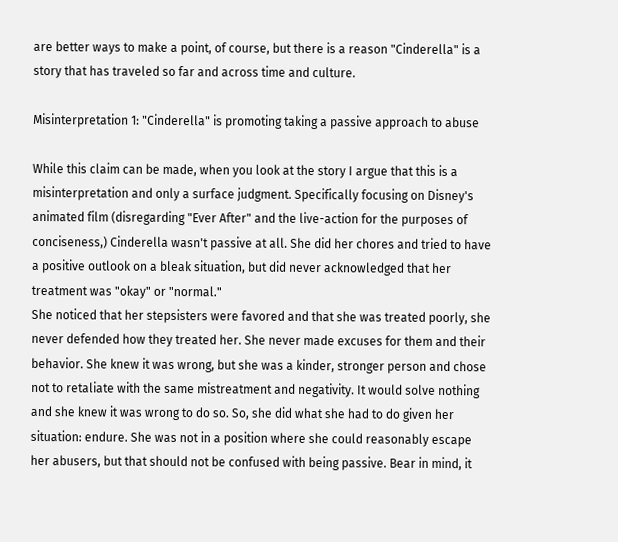are better ways to make a point, of course, but there is a reason "Cinderella" is a story that has traveled so far and across time and culture.

Misinterpretation 1: "Cinderella" is promoting taking a passive approach to abuse

While this claim can be made, when you look at the story I argue that this is a misinterpretation and only a surface judgment. Specifically focusing on Disney's animated film (disregarding "Ever After" and the live-action for the purposes of conciseness,) Cinderella wasn't passive at all. She did her chores and tried to have a positive outlook on a bleak situation, but did never acknowledged that her treatment was "okay" or "normal."
She noticed that her stepsisters were favored and that she was treated poorly, she never defended how they treated her. She never made excuses for them and their behavior. She knew it was wrong, but she was a kinder, stronger person and chose not to retaliate with the same mistreatment and negativity. It would solve nothing and she knew it was wrong to do so. So, she did what she had to do given her situation: endure. She was not in a position where she could reasonably escape her abusers, but that should not be confused with being passive. Bear in mind, it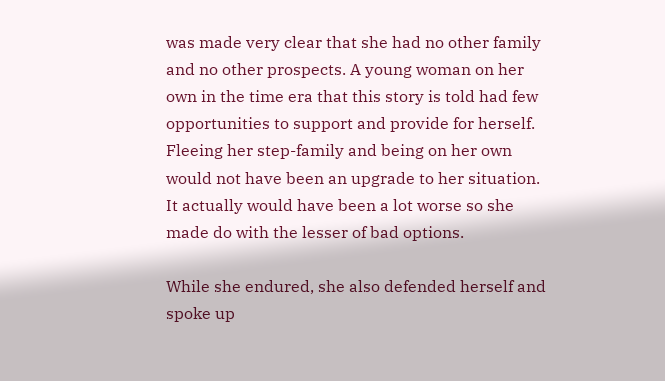was made very clear that she had no other family and no other prospects. A young woman on her own in the time era that this story is told had few opportunities to support and provide for herself. Fleeing her step-family and being on her own would not have been an upgrade to her situation. It actually would have been a lot worse so she made do with the lesser of bad options.

While she endured, she also defended herself and spoke up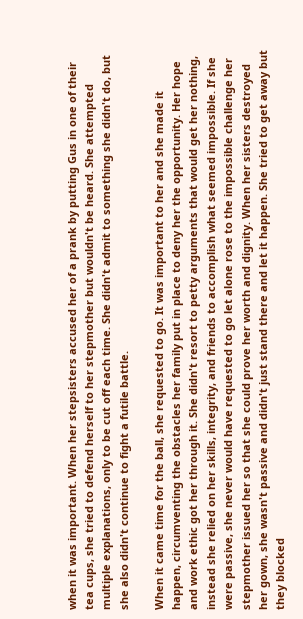when it was important. When her stepsisters accused her of a prank by putting Gus in one of their tea cups, she tried to defend herself to her stepmother but wouldn't be heard. She attempted multiple explanations, only to be cut off each time. She didn't admit to something she didn't do, but she also didn't continue to fight a futile battle.

When it came time for the ball, she requested to go. It was important to her and she made it happen, circumventing the obstacles her family put in place to deny her the opportunity. Her hope and work ethic got her through it. She didn't resort to petty arguments that would get her nothing, instead she relied on her skills, integrity, and friends to accomplish what seemed impossible. If she were passive, she never would have requested to go let alone rose to the impossible challenge her stepmother issued her so that she could prove her worth and dignity. When her sisters destroyed her gown, she wasn't passive and didn't just stand there and let it happen. She tried to get away but they blocked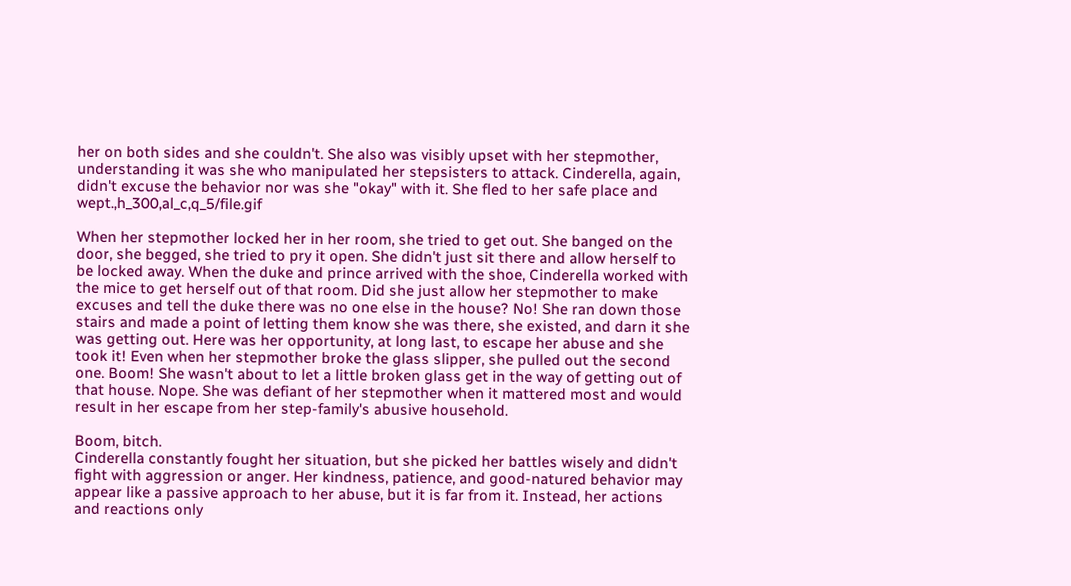her on both sides and she couldn't. She also was visibly upset with her stepmother, understanding it was she who manipulated her stepsisters to attack. Cinderella, again, didn't excuse the behavior nor was she "okay" with it. She fled to her safe place and wept.,h_300,al_c,q_5/file.gif

When her stepmother locked her in her room, she tried to get out. She banged on the door, she begged, she tried to pry it open. She didn't just sit there and allow herself to be locked away. When the duke and prince arrived with the shoe, Cinderella worked with the mice to get herself out of that room. Did she just allow her stepmother to make excuses and tell the duke there was no one else in the house? No! She ran down those stairs and made a point of letting them know she was there, she existed, and darn it she was getting out. Here was her opportunity, at long last, to escape her abuse and she took it! Even when her stepmother broke the glass slipper, she pulled out the second one. Boom! She wasn't about to let a little broken glass get in the way of getting out of that house. Nope. She was defiant of her stepmother when it mattered most and would result in her escape from her step-family's abusive household.

Boom, bitch.
Cinderella constantly fought her situation, but she picked her battles wisely and didn't fight with aggression or anger. Her kindness, patience, and good-natured behavior may appear like a passive approach to her abuse, but it is far from it. Instead, her actions and reactions only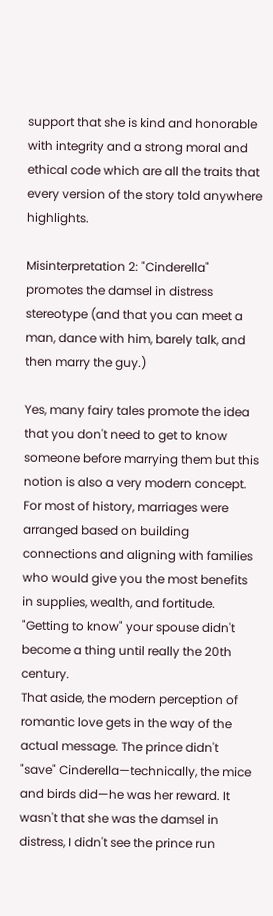support that she is kind and honorable with integrity and a strong moral and ethical code which are all the traits that every version of the story told anywhere highlights.

Misinterpretation 2: "Cinderella" promotes the damsel in distress stereotype (and that you can meet a man, dance with him, barely talk, and then marry the guy.)

Yes, many fairy tales promote the idea that you don't need to get to know someone before marrying them but this notion is also a very modern concept. For most of history, marriages were arranged based on building connections and aligning with families who would give you the most benefits in supplies, wealth, and fortitude. "Getting to know" your spouse didn't become a thing until really the 20th century.
That aside, the modern perception of romantic love gets in the way of the actual message. The prince didn't "save" Cinderella—technically, the mice and birds did—he was her reward. It wasn't that she was the damsel in distress, I didn't see the prince run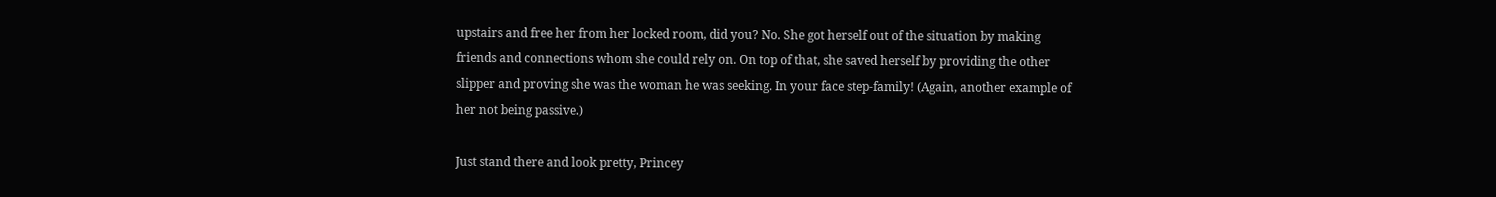upstairs and free her from her locked room, did you? No. She got herself out of the situation by making friends and connections whom she could rely on. On top of that, she saved herself by providing the other slipper and proving she was the woman he was seeking. In your face step-family! (Again, another example of her not being passive.)

Just stand there and look pretty, Princey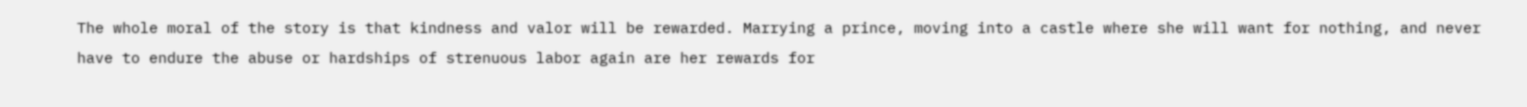The whole moral of the story is that kindness and valor will be rewarded. Marrying a prince, moving into a castle where she will want for nothing, and never have to endure the abuse or hardships of strenuous labor again are her rewards for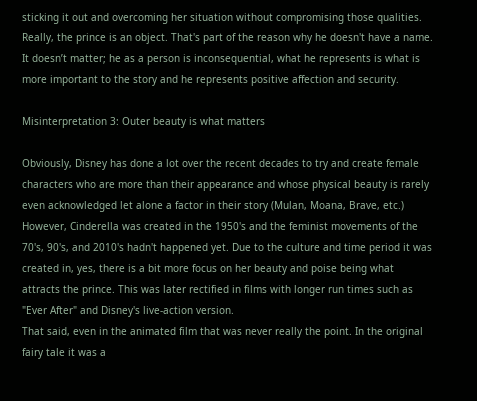sticking it out and overcoming her situation without compromising those qualities. Really, the prince is an object. That's part of the reason why he doesn't have a name. It doesn’t matter; he as a person is inconsequential, what he represents is what is more important to the story and he represents positive affection and security.

Misinterpretation 3: Outer beauty is what matters

Obviously, Disney has done a lot over the recent decades to try and create female characters who are more than their appearance and whose physical beauty is rarely even acknowledged let alone a factor in their story (Mulan, Moana, Brave, etc.) However, Cinderella was created in the 1950's and the feminist movements of the 70's, 90's, and 2010's hadn't happened yet. Due to the culture and time period it was created in, yes, there is a bit more focus on her beauty and poise being what attracts the prince. This was later rectified in films with longer run times such as "Ever After" and Disney's live-action version.
That said, even in the animated film that was never really the point. In the original fairy tale it was a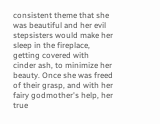consistent theme that she was beautiful and her evil stepsisters would make her sleep in the fireplace, getting covered with cinder ash, to minimize her beauty. Once she was freed of their grasp, and with her fairy godmother's help, her true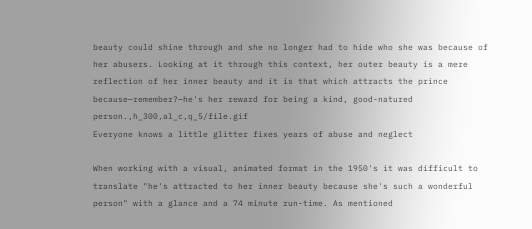beauty could shine through and she no longer had to hide who she was because of her abusers. Looking at it through this context, her outer beauty is a mere reflection of her inner beauty and it is that which attracts the prince because—remember?—he's her reward for being a kind, good-natured person.,h_300,al_c,q_5/file.gif
Everyone knows a little glitter fixes years of abuse and neglect

When working with a visual, animated format in the 1950's it was difficult to translate "he's attracted to her inner beauty because she's such a wonderful person" with a glance and a 74 minute run-time. As mentioned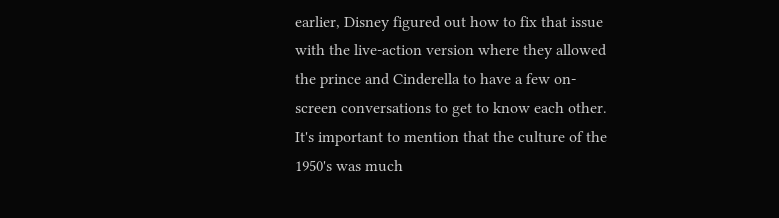earlier, Disney figured out how to fix that issue with the live-action version where they allowed the prince and Cinderella to have a few on-screen conversations to get to know each other. It's important to mention that the culture of the 1950's was much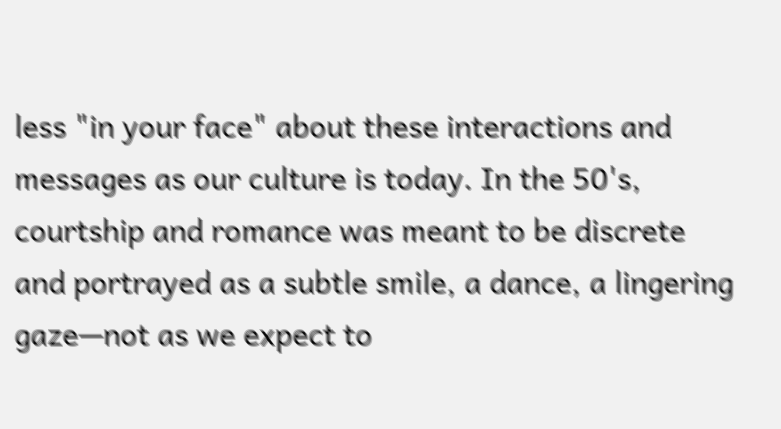less "in your face" about these interactions and messages as our culture is today. In the 50's, courtship and romance was meant to be discrete and portrayed as a subtle smile, a dance, a lingering gaze—not as we expect to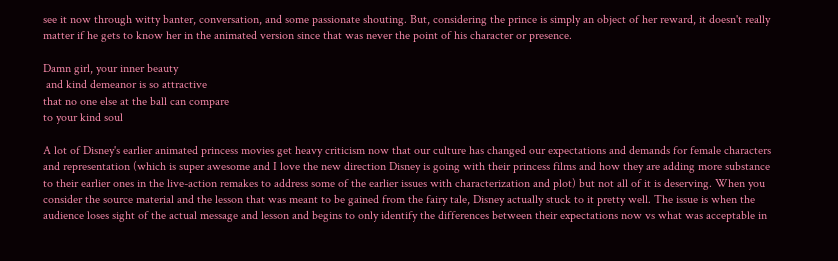see it now through witty banter, conversation, and some passionate shouting. But, considering the prince is simply an object of her reward, it doesn't really matter if he gets to know her in the animated version since that was never the point of his character or presence.

Damn girl, your inner beauty
 and kind demeanor is so attractive
that no one else at the ball can compare
to your kind soul

A lot of Disney's earlier animated princess movies get heavy criticism now that our culture has changed our expectations and demands for female characters and representation (which is super awesome and I love the new direction Disney is going with their princess films and how they are adding more substance to their earlier ones in the live-action remakes to address some of the earlier issues with characterization and plot) but not all of it is deserving. When you consider the source material and the lesson that was meant to be gained from the fairy tale, Disney actually stuck to it pretty well. The issue is when the audience loses sight of the actual message and lesson and begins to only identify the differences between their expectations now vs what was acceptable in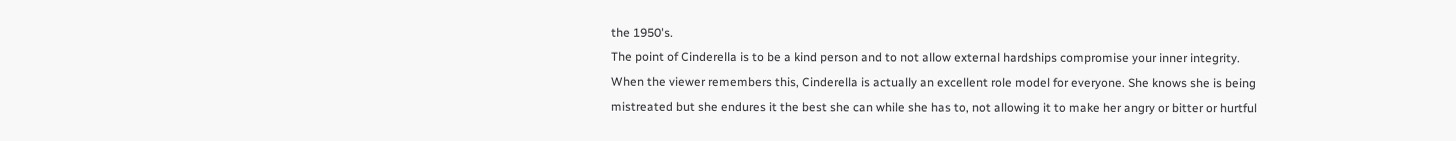the 1950's.
The point of Cinderella is to be a kind person and to not allow external hardships compromise your inner integrity. When the viewer remembers this, Cinderella is actually an excellent role model for everyone. She knows she is being mistreated but she endures it the best she can while she has to, not allowing it to make her angry or bitter or hurtful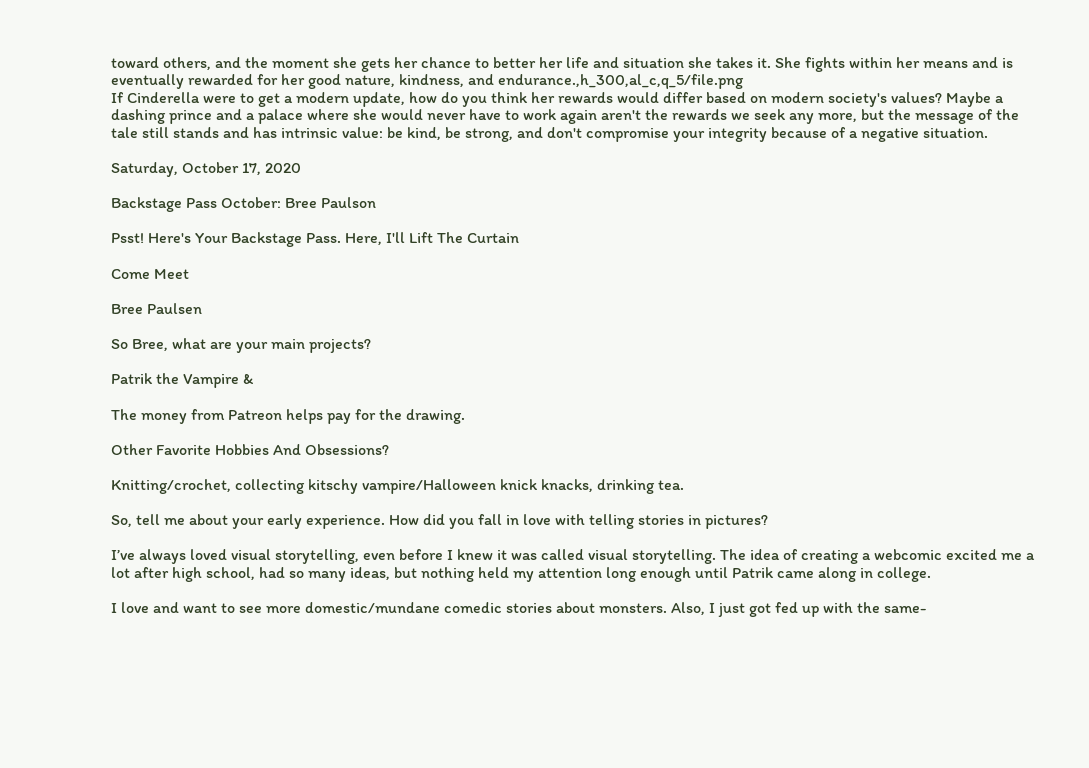toward others, and the moment she gets her chance to better her life and situation she takes it. She fights within her means and is eventually rewarded for her good nature, kindness, and endurance.,h_300,al_c,q_5/file.png
If Cinderella were to get a modern update, how do you think her rewards would differ based on modern society's values? Maybe a dashing prince and a palace where she would never have to work again aren't the rewards we seek any more, but the message of the tale still stands and has intrinsic value: be kind, be strong, and don't compromise your integrity because of a negative situation.

Saturday, October 17, 2020

Backstage Pass October: Bree Paulson

Psst! Here's Your Backstage Pass. Here, I'll Lift The Curtain

Come Meet

Bree Paulsen

So Bree, what are your main projects?

Patrik the Vampire &

The money from Patreon helps pay for the drawing.

Other Favorite Hobbies And Obsessions?

Knitting/crochet, collecting kitschy vampire/Halloween knick knacks, drinking tea.

So, tell me about your early experience. How did you fall in love with telling stories in pictures?

I’ve always loved visual storytelling, even before I knew it was called visual storytelling. The idea of creating a webcomic excited me a lot after high school, had so many ideas, but nothing held my attention long enough until Patrik came along in college.

I love and want to see more domestic/mundane comedic stories about monsters. Also, I just got fed up with the same-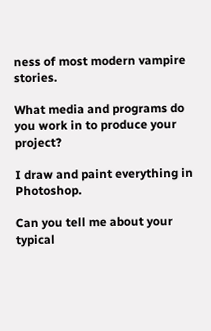ness of most modern vampire stories.

What media and programs do you work in to produce your project?

I draw and paint everything in Photoshop.

Can you tell me about your typical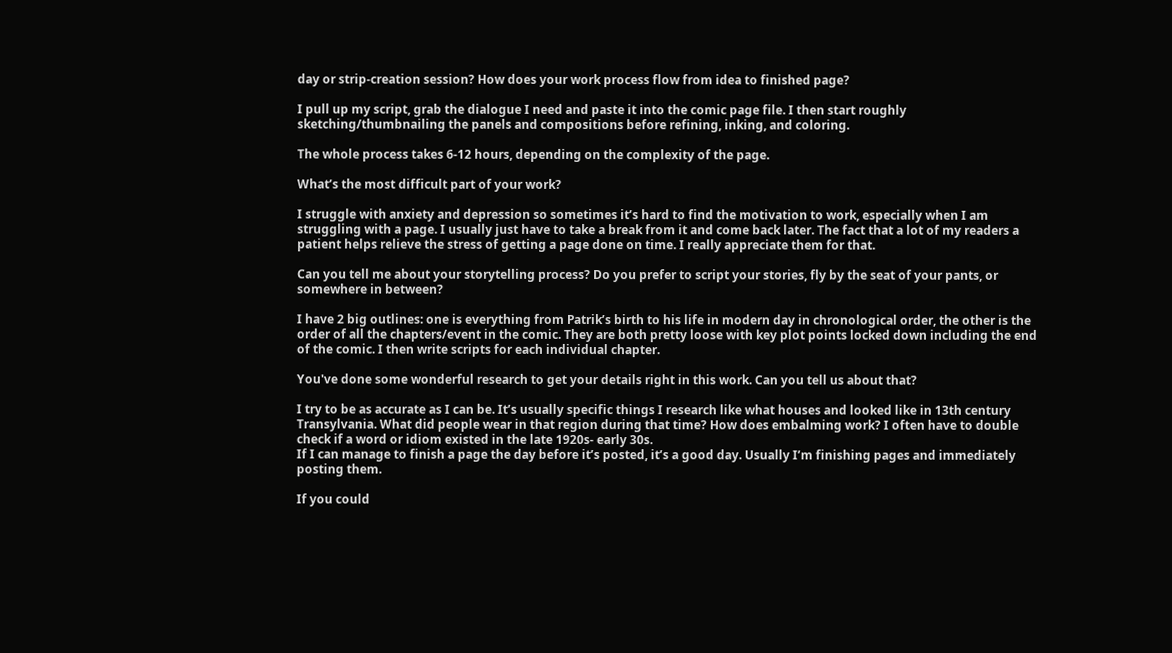day or strip-creation session? How does your work process flow from idea to finished page?

I pull up my script, grab the dialogue I need and paste it into the comic page file. I then start roughly sketching/thumbnailing the panels and compositions before refining, inking, and coloring.

The whole process takes 6-12 hours, depending on the complexity of the page.

What’s the most difficult part of your work?

I struggle with anxiety and depression so sometimes it’s hard to find the motivation to work, especially when I am struggling with a page. I usually just have to take a break from it and come back later. The fact that a lot of my readers a patient helps relieve the stress of getting a page done on time. I really appreciate them for that.

Can you tell me about your storytelling process? Do you prefer to script your stories, fly by the seat of your pants, or somewhere in between?

I have 2 big outlines: one is everything from Patrik’s birth to his life in modern day in chronological order, the other is the order of all the chapters/event in the comic. They are both pretty loose with key plot points locked down including the end of the comic. I then write scripts for each individual chapter.

You've done some wonderful research to get your details right in this work. Can you tell us about that?

I try to be as accurate as I can be. It’s usually specific things I research like what houses and looked like in 13th century Transylvania. What did people wear in that region during that time? How does embalming work? I often have to double check if a word or idiom existed in the late 1920s- early 30s.
If I can manage to finish a page the day before it’s posted, it’s a good day. Usually I’m finishing pages and immediately posting them.

If you could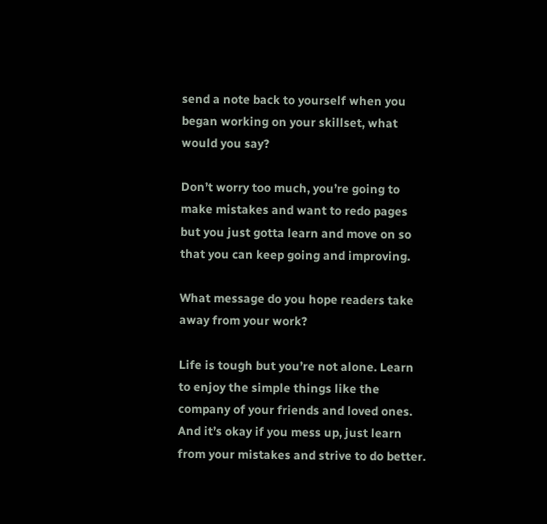send a note back to yourself when you began working on your skillset, what would you say?

Don’t worry too much, you’re going to make mistakes and want to redo pages but you just gotta learn and move on so that you can keep going and improving.

What message do you hope readers take away from your work?

Life is tough but you’re not alone. Learn to enjoy the simple things like the company of your friends and loved ones. And it’s okay if you mess up, just learn from your mistakes and strive to do better.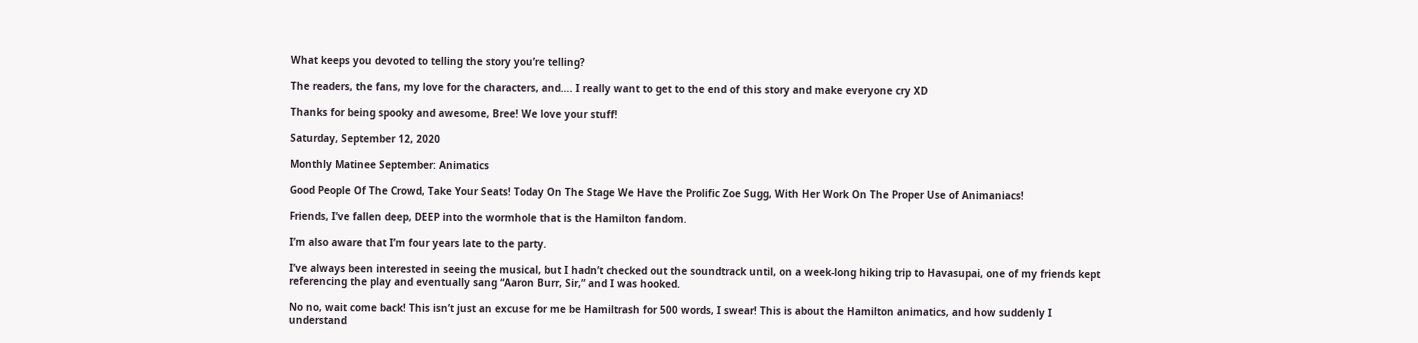What keeps you devoted to telling the story you’re telling?

The readers, the fans, my love for the characters, and…. I really want to get to the end of this story and make everyone cry XD

Thanks for being spooky and awesome, Bree! We love your stuff!

Saturday, September 12, 2020

Monthly Matinee September: Animatics

Good People Of The Crowd, Take Your Seats! Today On The Stage We Have the Prolific Zoe Sugg, With Her Work On The Proper Use of Animaniacs!

Friends, I’ve fallen deep, DEEP into the wormhole that is the Hamilton fandom.

I’m also aware that I’m four years late to the party.

I’ve always been interested in seeing the musical, but I hadn’t checked out the soundtrack until, on a week-long hiking trip to Havasupai, one of my friends kept referencing the play and eventually sang “Aaron Burr, Sir,” and I was hooked.

No no, wait come back! This isn’t just an excuse for me be Hamiltrash for 500 words, I swear! This is about the Hamilton animatics, and how suddenly I understand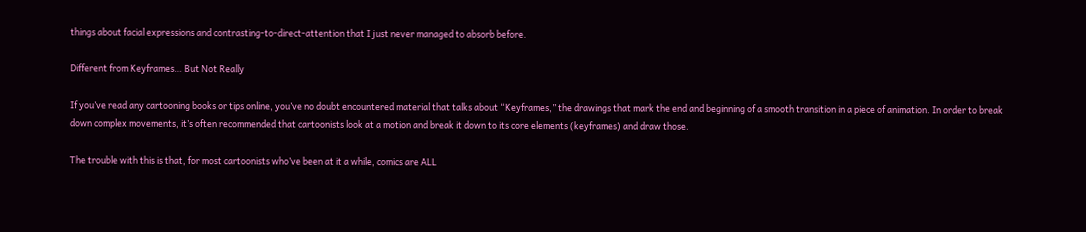things about facial expressions and contrasting-to-direct-attention that I just never managed to absorb before.

Different from Keyframes… But Not Really

If you’ve read any cartooning books or tips online, you’ve no doubt encountered material that talks about “Keyframes,” the drawings that mark the end and beginning of a smooth transition in a piece of animation. In order to break down complex movements, it’s often recommended that cartoonists look at a motion and break it down to its core elements (keyframes) and draw those.

The trouble with this is that, for most cartoonists who’ve been at it a while, comics are ALL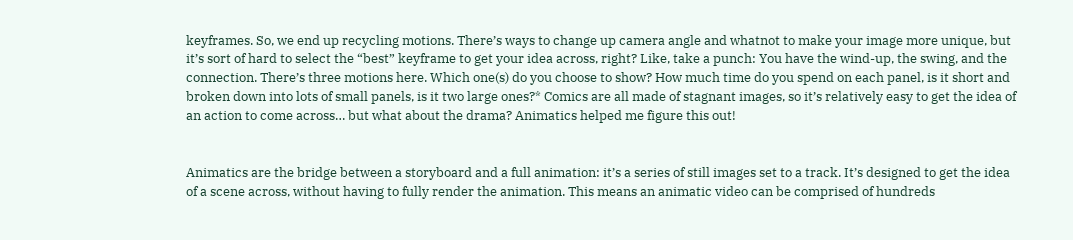keyframes. So, we end up recycling motions. There’s ways to change up camera angle and whatnot to make your image more unique, but it’s sort of hard to select the “best” keyframe to get your idea across, right? Like, take a punch: You have the wind-up, the swing, and the connection. There’s three motions here. Which one(s) do you choose to show? How much time do you spend on each panel, is it short and broken down into lots of small panels, is it two large ones?* Comics are all made of stagnant images, so it’s relatively easy to get the idea of an action to come across… but what about the drama? Animatics helped me figure this out!


Animatics are the bridge between a storyboard and a full animation: it’s a series of still images set to a track. It’s designed to get the idea of a scene across, without having to fully render the animation. This means an animatic video can be comprised of hundreds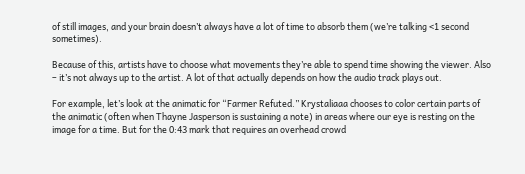of still images, and your brain doesn’t always have a lot of time to absorb them (we’re talking <1 second sometimes).

Because of this, artists have to choose what movements they’re able to spend time showing the viewer. Also – it’s not always up to the artist. A lot of that actually depends on how the audio track plays out.

For example, let’s look at the animatic for “Farmer Refuted.” Krystaliaaa chooses to color certain parts of the animatic (often when Thayne Jasperson is sustaining a note) in areas where our eye is resting on the image for a time. But for the 0:43 mark that requires an overhead crowd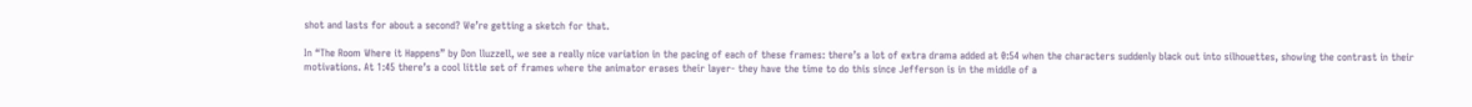shot and lasts for about a second? We’re getting a sketch for that.

In “The Room Where it Happens” by Don lluzzell, we see a really nice variation in the pacing of each of these frames: there’s a lot of extra drama added at 0:54 when the characters suddenly black out into silhouettes, showing the contrast in their motivations. At 1:45 there’s a cool little set of frames where the animator erases their layer- they have the time to do this since Jefferson is in the middle of a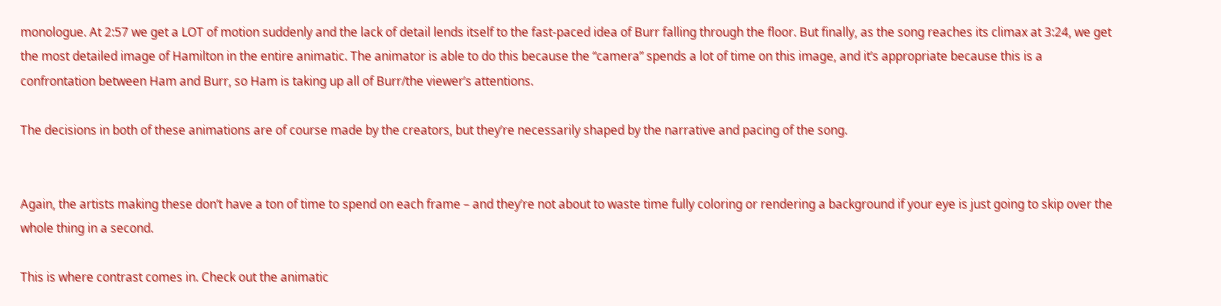monologue. At 2:57 we get a LOT of motion suddenly and the lack of detail lends itself to the fast-paced idea of Burr falling through the floor. But finally, as the song reaches its climax at 3:24, we get the most detailed image of Hamilton in the entire animatic. The animator is able to do this because the “camera” spends a lot of time on this image, and it’s appropriate because this is a confrontation between Ham and Burr, so Ham is taking up all of Burr/the viewer’s attentions.

The decisions in both of these animations are of course made by the creators, but they’re necessarily shaped by the narrative and pacing of the song.


Again, the artists making these don’t have a ton of time to spend on each frame – and they’re not about to waste time fully coloring or rendering a background if your eye is just going to skip over the whole thing in a second.

This is where contrast comes in. Check out the animatic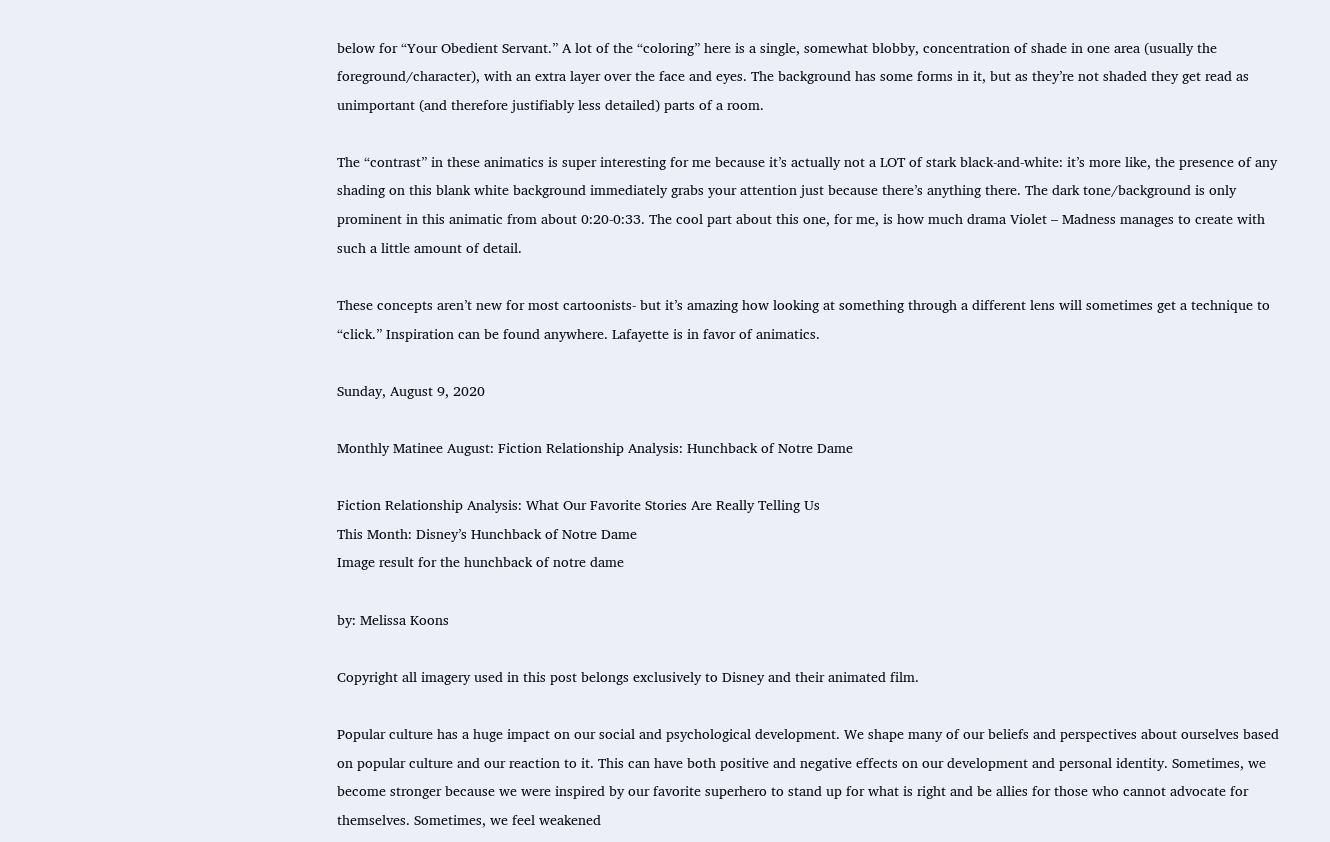below for “Your Obedient Servant.” A lot of the “coloring” here is a single, somewhat blobby, concentration of shade in one area (usually the foreground/character), with an extra layer over the face and eyes. The background has some forms in it, but as they’re not shaded they get read as unimportant (and therefore justifiably less detailed) parts of a room.

The “contrast” in these animatics is super interesting for me because it’s actually not a LOT of stark black-and-white: it’s more like, the presence of any shading on this blank white background immediately grabs your attention just because there’s anything there. The dark tone/background is only prominent in this animatic from about 0:20-0:33. The cool part about this one, for me, is how much drama Violet – Madness manages to create with such a little amount of detail.

These concepts aren’t new for most cartoonists- but it’s amazing how looking at something through a different lens will sometimes get a technique to “click.” Inspiration can be found anywhere. Lafayette is in favor of animatics.

Sunday, August 9, 2020

Monthly Matinee August: Fiction Relationship Analysis: Hunchback of Notre Dame

Fiction Relationship Analysis: What Our Favorite Stories Are Really Telling Us
This Month: Disney’s Hunchback of Notre Dame
Image result for the hunchback of notre dame

by: Melissa Koons

Copyright all imagery used in this post belongs exclusively to Disney and their animated film.

Popular culture has a huge impact on our social and psychological development. We shape many of our beliefs and perspectives about ourselves based on popular culture and our reaction to it. This can have both positive and negative effects on our development and personal identity. Sometimes, we become stronger because we were inspired by our favorite superhero to stand up for what is right and be allies for those who cannot advocate for themselves. Sometimes, we feel weakened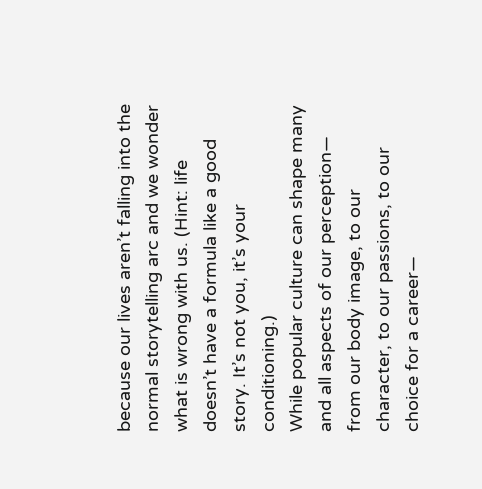because our lives aren’t falling into the normal storytelling arc and we wonder what is wrong with us. (Hint: life doesn’t have a formula like a good story. It’s not you, it’s your conditioning.)
While popular culture can shape many and all aspects of our perception— from our body image, to our character, to our passions, to our choice for a career—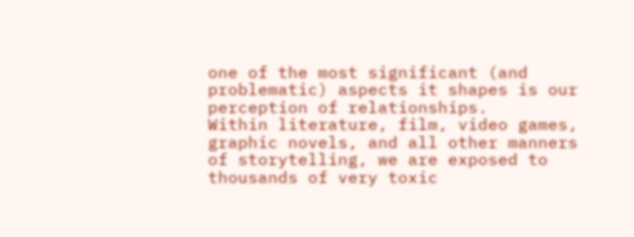one of the most significant (and problematic) aspects it shapes is our perception of relationships.
Within literature, film, video games, graphic novels, and all other manners of storytelling, we are exposed to thousands of very toxic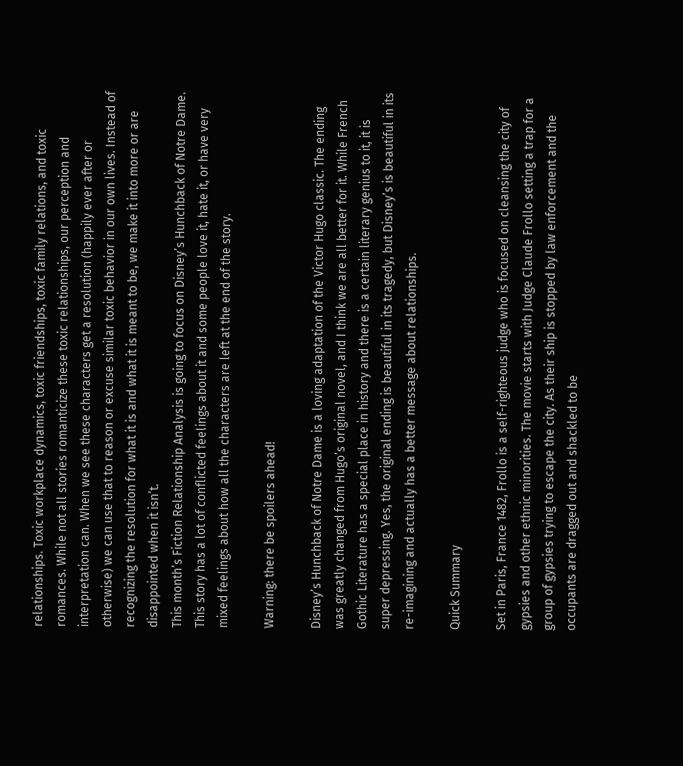relationships. Toxic workplace dynamics, toxic friendships, toxic family relations, and toxic romances. While not all stories romanticize these toxic relationships, our perception and interpretation can. When we see these characters get a resolution (happily ever after or otherwise) we can use that to reason or excuse similar toxic behavior in our own lives. Instead of recognizing the resolution for what it is and what it is meant to be, we make it into more or are disappointed when it isn’t.
This month’s Fiction Relationship Analysis is going to focus on Disney’s Hunchback of Notre Dame. This story has a lot of conflicted feelings about it and some people love it, hate it, or have very mixed feelings about how all the characters are left at the end of the story.

Warning: there be spoilers ahead!

Disney’s Hunchback of Notre Dame is a loving adaptation of the Victor Hugo classic. The ending was greatly changed from Hugo’s original novel, and I think we are all better for it. While French Gothic Literature has a special place in history and there is a certain literary genius to it, it is super depressing. Yes, the original ending is beautiful in its tragedy, but Disney’s is beautiful in its re-imagining and actually has a better message about relationships.

Quick Summary

Set in Paris, France 1482, Frollo is a self-righteous judge who is focused on cleansing the city of gypsies and other ethnic minorities. The movie starts with Judge Claude Frollo setting a trap for a group of gypsies trying to escape the city. As their ship is stopped by law enforcement and the occupants are dragged out and shackled to be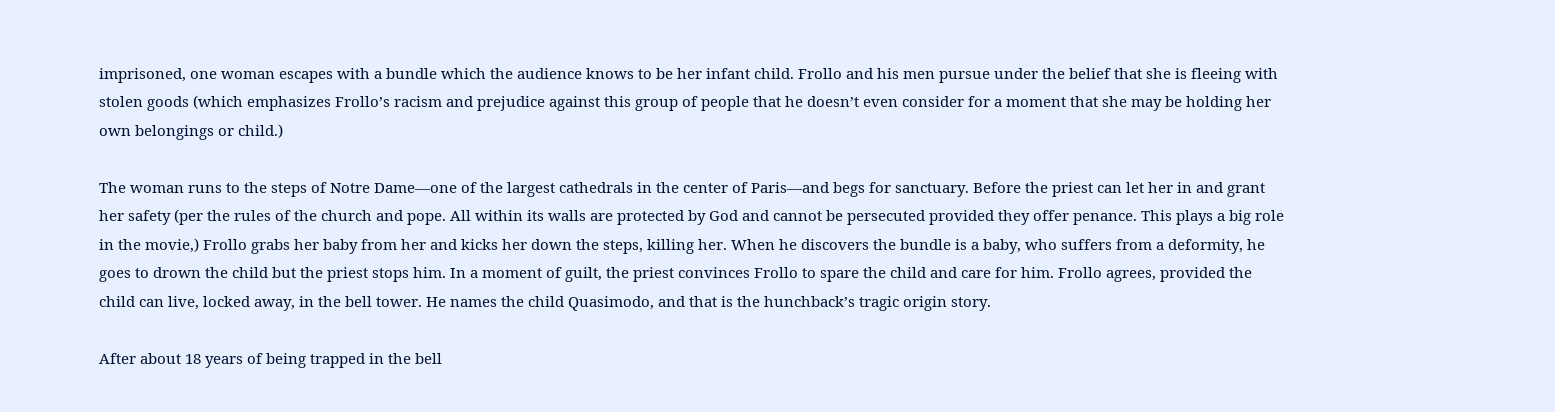imprisoned, one woman escapes with a bundle which the audience knows to be her infant child. Frollo and his men pursue under the belief that she is fleeing with stolen goods (which emphasizes Frollo’s racism and prejudice against this group of people that he doesn’t even consider for a moment that she may be holding her own belongings or child.)

The woman runs to the steps of Notre Dame—one of the largest cathedrals in the center of Paris—and begs for sanctuary. Before the priest can let her in and grant her safety (per the rules of the church and pope. All within its walls are protected by God and cannot be persecuted provided they offer penance. This plays a big role in the movie,) Frollo grabs her baby from her and kicks her down the steps, killing her. When he discovers the bundle is a baby, who suffers from a deformity, he goes to drown the child but the priest stops him. In a moment of guilt, the priest convinces Frollo to spare the child and care for him. Frollo agrees, provided the child can live, locked away, in the bell tower. He names the child Quasimodo, and that is the hunchback’s tragic origin story.

After about 18 years of being trapped in the bell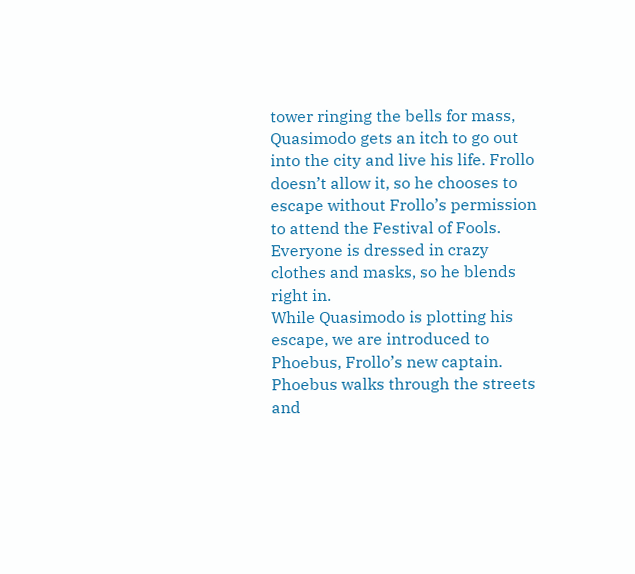tower ringing the bells for mass, Quasimodo gets an itch to go out into the city and live his life. Frollo doesn’t allow it, so he chooses to escape without Frollo’s permission to attend the Festival of Fools. Everyone is dressed in crazy clothes and masks, so he blends right in.
While Quasimodo is plotting his escape, we are introduced to Phoebus, Frollo’s new captain. Phoebus walks through the streets and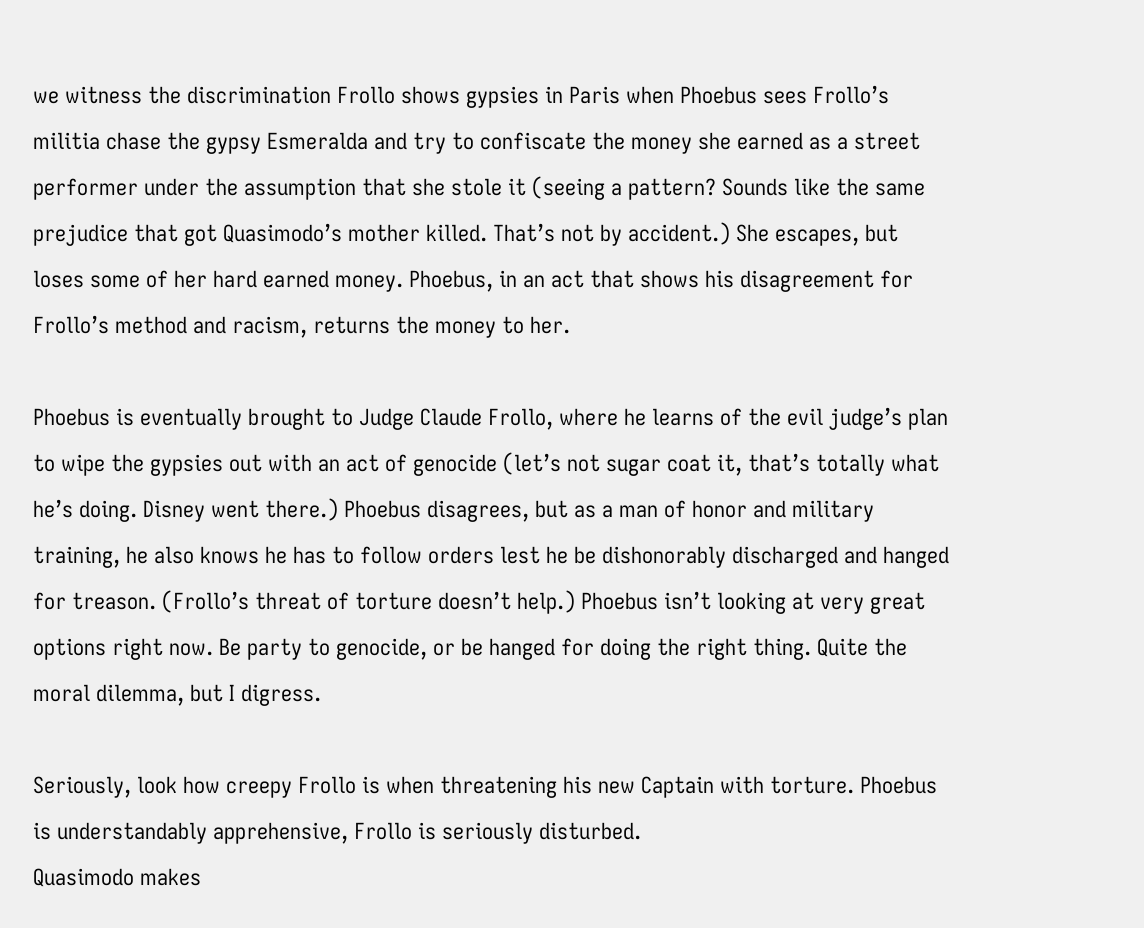we witness the discrimination Frollo shows gypsies in Paris when Phoebus sees Frollo’s militia chase the gypsy Esmeralda and try to confiscate the money she earned as a street performer under the assumption that she stole it (seeing a pattern? Sounds like the same prejudice that got Quasimodo’s mother killed. That’s not by accident.) She escapes, but loses some of her hard earned money. Phoebus, in an act that shows his disagreement for Frollo’s method and racism, returns the money to her.

Phoebus is eventually brought to Judge Claude Frollo, where he learns of the evil judge’s plan to wipe the gypsies out with an act of genocide (let’s not sugar coat it, that’s totally what he’s doing. Disney went there.) Phoebus disagrees, but as a man of honor and military training, he also knows he has to follow orders lest he be dishonorably discharged and hanged for treason. (Frollo’s threat of torture doesn’t help.) Phoebus isn’t looking at very great options right now. Be party to genocide, or be hanged for doing the right thing. Quite the moral dilemma, but I digress.

Seriously, look how creepy Frollo is when threatening his new Captain with torture. Phoebus is understandably apprehensive, Frollo is seriously disturbed.
Quasimodo makes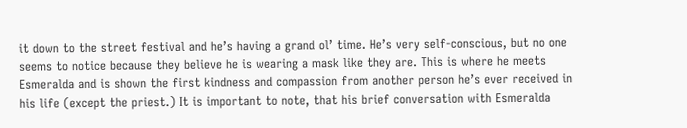it down to the street festival and he’s having a grand ol’ time. He’s very self-conscious, but no one seems to notice because they believe he is wearing a mask like they are. This is where he meets Esmeralda and is shown the first kindness and compassion from another person he’s ever received in his life (except the priest.) It is important to note, that his brief conversation with Esmeralda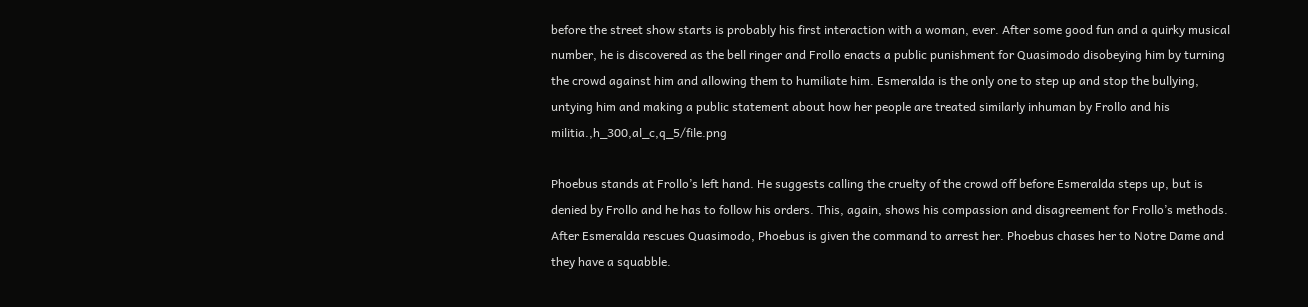before the street show starts is probably his first interaction with a woman, ever. After some good fun and a quirky musical number, he is discovered as the bell ringer and Frollo enacts a public punishment for Quasimodo disobeying him by turning the crowd against him and allowing them to humiliate him. Esmeralda is the only one to step up and stop the bullying, untying him and making a public statement about how her people are treated similarly inhuman by Frollo and his militia.,h_300,al_c,q_5/file.png

Phoebus stands at Frollo’s left hand. He suggests calling the cruelty of the crowd off before Esmeralda steps up, but is denied by Frollo and he has to follow his orders. This, again, shows his compassion and disagreement for Frollo’s methods. After Esmeralda rescues Quasimodo, Phoebus is given the command to arrest her. Phoebus chases her to Notre Dame and they have a squabble.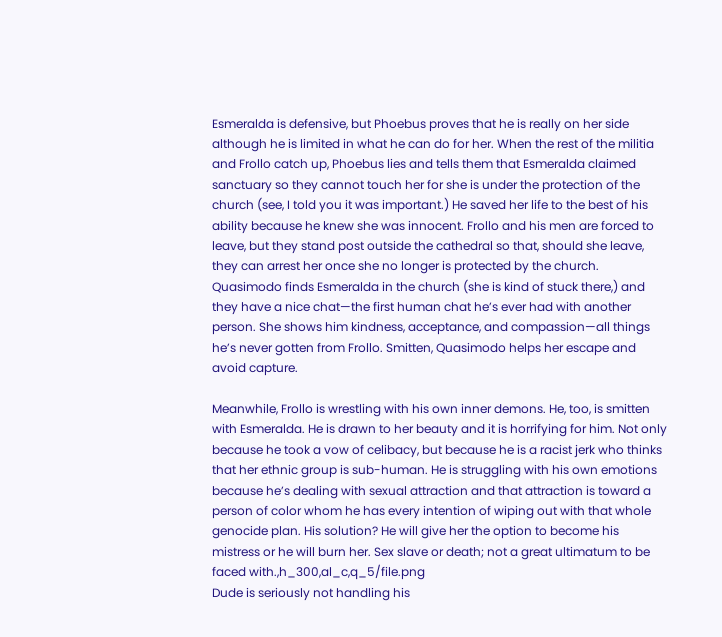Esmeralda is defensive, but Phoebus proves that he is really on her side although he is limited in what he can do for her. When the rest of the militia and Frollo catch up, Phoebus lies and tells them that Esmeralda claimed sanctuary so they cannot touch her for she is under the protection of the church (see, I told you it was important.) He saved her life to the best of his ability because he knew she was innocent. Frollo and his men are forced to leave, but they stand post outside the cathedral so that, should she leave, they can arrest her once she no longer is protected by the church.
Quasimodo finds Esmeralda in the church (she is kind of stuck there,) and they have a nice chat—the first human chat he’s ever had with another person. She shows him kindness, acceptance, and compassion—all things he’s never gotten from Frollo. Smitten, Quasimodo helps her escape and avoid capture.

Meanwhile, Frollo is wrestling with his own inner demons. He, too, is smitten with Esmeralda. He is drawn to her beauty and it is horrifying for him. Not only because he took a vow of celibacy, but because he is a racist jerk who thinks that her ethnic group is sub-human. He is struggling with his own emotions because he’s dealing with sexual attraction and that attraction is toward a person of color whom he has every intention of wiping out with that whole genocide plan. His solution? He will give her the option to become his mistress or he will burn her. Sex slave or death; not a great ultimatum to be faced with.,h_300,al_c,q_5/file.png
Dude is seriously not handling his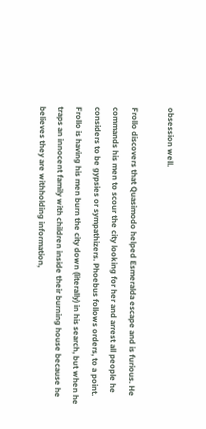obsession well.

Frollo discovers that Quasimodo helped Esmeralda escape and is furious. He commands his men to scour the city looking for her and arrest all people he considers to be gypsies or sympathizers. Phoebus follows orders, to a point. Frollo is having his men burn the city down (literally) in his search, but when he traps an innocent family with children inside their burning house because he believes they are withholding information,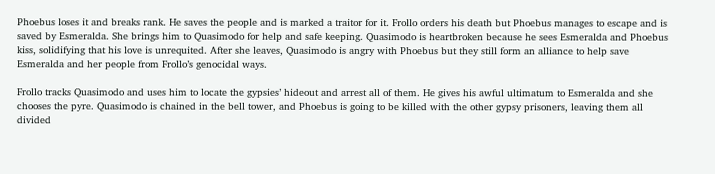Phoebus loses it and breaks rank. He saves the people and is marked a traitor for it. Frollo orders his death but Phoebus manages to escape and is saved by Esmeralda. She brings him to Quasimodo for help and safe keeping. Quasimodo is heartbroken because he sees Esmeralda and Phoebus kiss, solidifying that his love is unrequited. After she leaves, Quasimodo is angry with Phoebus but they still form an alliance to help save Esmeralda and her people from Frollo’s genocidal ways.

Frollo tracks Quasimodo and uses him to locate the gypsies’ hideout and arrest all of them. He gives his awful ultimatum to Esmeralda and she chooses the pyre. Quasimodo is chained in the bell tower, and Phoebus is going to be killed with the other gypsy prisoners, leaving them all divided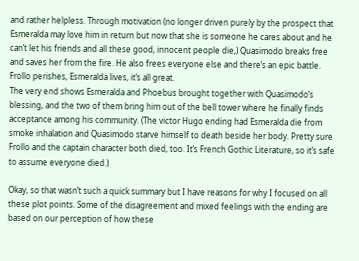and rather helpless. Through motivation (no longer driven purely by the prospect that Esmeralda may love him in return but now that she is someone he cares about and he can’t let his friends and all these good, innocent people die,) Quasimodo breaks free and saves her from the fire. He also frees everyone else and there’s an epic battle. Frollo perishes, Esmeralda lives, it’s all great.
The very end shows Esmeralda and Phoebus brought together with Quasimodo’s blessing, and the two of them bring him out of the bell tower where he finally finds acceptance among his community. (The victor Hugo ending had Esmeralda die from smoke inhalation and Quasimodo starve himself to death beside her body. Pretty sure Frollo and the captain character both died, too. It’s French Gothic Literature, so it’s safe to assume everyone died.)

Okay, so that wasn’t such a quick summary but I have reasons for why I focused on all these plot points. Some of the disagreement and mixed feelings with the ending are based on our perception of how these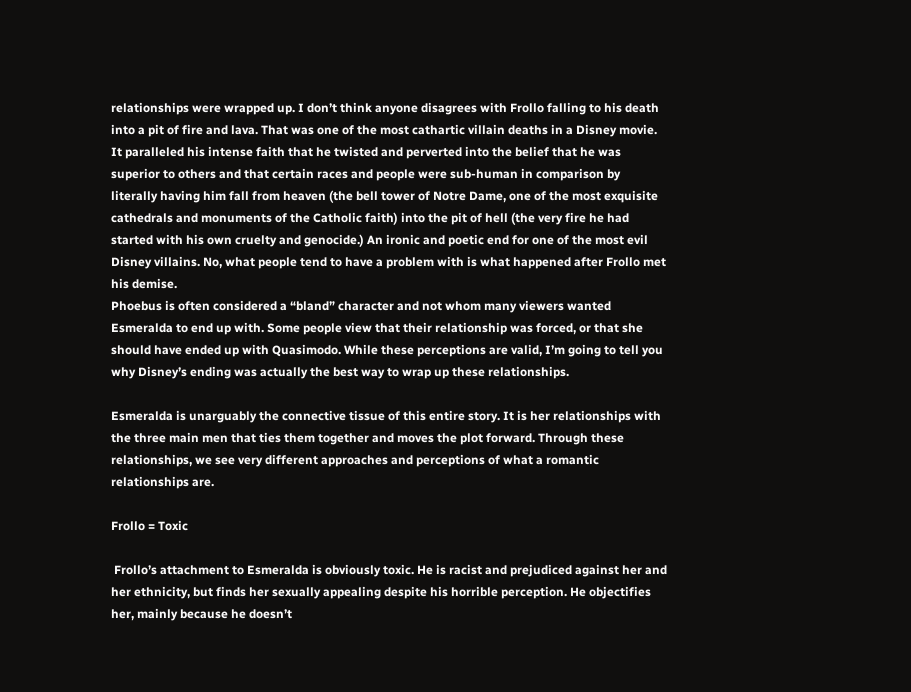relationships were wrapped up. I don’t think anyone disagrees with Frollo falling to his death into a pit of fire and lava. That was one of the most cathartic villain deaths in a Disney movie. It paralleled his intense faith that he twisted and perverted into the belief that he was superior to others and that certain races and people were sub-human in comparison by literally having him fall from heaven (the bell tower of Notre Dame, one of the most exquisite cathedrals and monuments of the Catholic faith) into the pit of hell (the very fire he had started with his own cruelty and genocide.) An ironic and poetic end for one of the most evil Disney villains. No, what people tend to have a problem with is what happened after Frollo met his demise.
Phoebus is often considered a “bland” character and not whom many viewers wanted Esmeralda to end up with. Some people view that their relationship was forced, or that she should have ended up with Quasimodo. While these perceptions are valid, I’m going to tell you why Disney’s ending was actually the best way to wrap up these relationships.

Esmeralda is unarguably the connective tissue of this entire story. It is her relationships with the three main men that ties them together and moves the plot forward. Through these relationships, we see very different approaches and perceptions of what a romantic relationships are.

Frollo = Toxic

 Frollo’s attachment to Esmeralda is obviously toxic. He is racist and prejudiced against her and her ethnicity, but finds her sexually appealing despite his horrible perception. He objectifies her, mainly because he doesn’t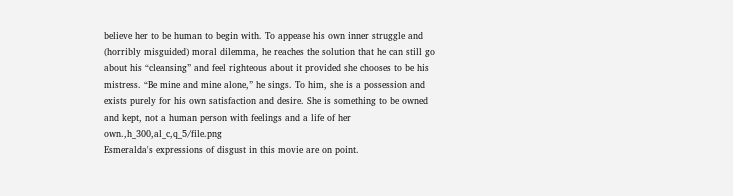believe her to be human to begin with. To appease his own inner struggle and (horribly misguided) moral dilemma, he reaches the solution that he can still go about his “cleansing” and feel righteous about it provided she chooses to be his mistress. “Be mine and mine alone,” he sings. To him, she is a possession and exists purely for his own satisfaction and desire. She is something to be owned and kept, not a human person with feelings and a life of her own.,h_300,al_c,q_5/file.png
Esmeralda's expressions of disgust in this movie are on point.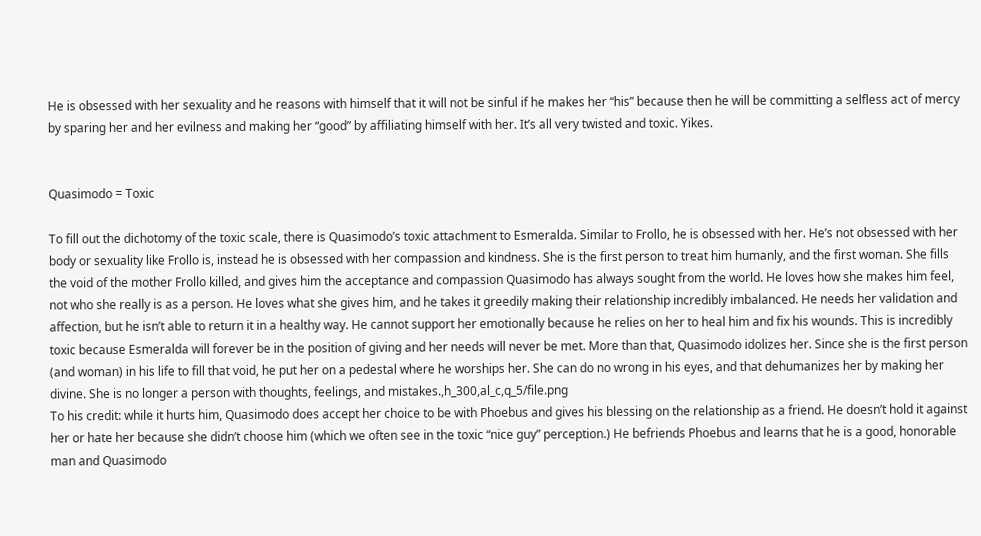He is obsessed with her sexuality and he reasons with himself that it will not be sinful if he makes her “his” because then he will be committing a selfless act of mercy by sparing her and her evilness and making her “good” by affiliating himself with her. It’s all very twisted and toxic. Yikes.


Quasimodo = Toxic

To fill out the dichotomy of the toxic scale, there is Quasimodo’s toxic attachment to Esmeralda. Similar to Frollo, he is obsessed with her. He’s not obsessed with her body or sexuality like Frollo is, instead he is obsessed with her compassion and kindness. She is the first person to treat him humanly, and the first woman. She fills the void of the mother Frollo killed, and gives him the acceptance and compassion Quasimodo has always sought from the world. He loves how she makes him feel, not who she really is as a person. He loves what she gives him, and he takes it greedily making their relationship incredibly imbalanced. He needs her validation and affection, but he isn’t able to return it in a healthy way. He cannot support her emotionally because he relies on her to heal him and fix his wounds. This is incredibly toxic because Esmeralda will forever be in the position of giving and her needs will never be met. More than that, Quasimodo idolizes her. Since she is the first person (and woman) in his life to fill that void, he put her on a pedestal where he worships her. She can do no wrong in his eyes, and that dehumanizes her by making her divine. She is no longer a person with thoughts, feelings, and mistakes.,h_300,al_c,q_5/file.png
To his credit: while it hurts him, Quasimodo does accept her choice to be with Phoebus and gives his blessing on the relationship as a friend. He doesn’t hold it against her or hate her because she didn’t choose him (which we often see in the toxic “nice guy” perception.) He befriends Phoebus and learns that he is a good, honorable man and Quasimodo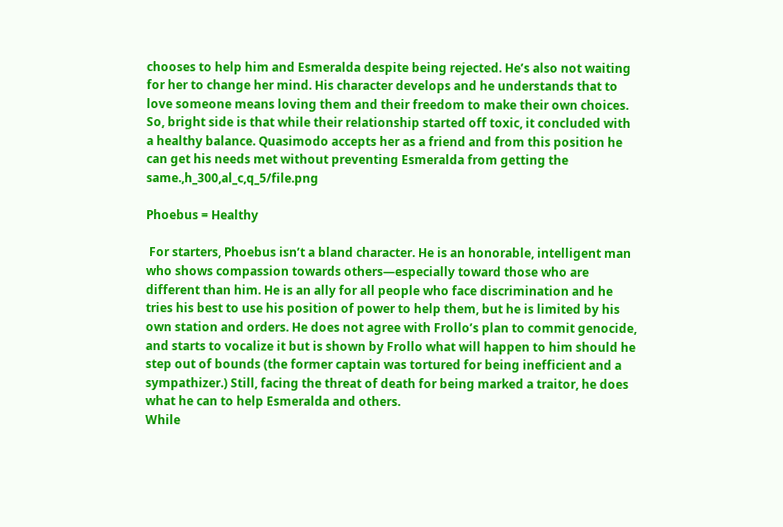chooses to help him and Esmeralda despite being rejected. He’s also not waiting for her to change her mind. His character develops and he understands that to love someone means loving them and their freedom to make their own choices. So, bright side is that while their relationship started off toxic, it concluded with a healthy balance. Quasimodo accepts her as a friend and from this position he can get his needs met without preventing Esmeralda from getting the same.,h_300,al_c,q_5/file.png

Phoebus = Healthy

 For starters, Phoebus isn’t a bland character. He is an honorable, intelligent man who shows compassion towards others—especially toward those who are different than him. He is an ally for all people who face discrimination and he tries his best to use his position of power to help them, but he is limited by his own station and orders. He does not agree with Frollo’s plan to commit genocide, and starts to vocalize it but is shown by Frollo what will happen to him should he step out of bounds (the former captain was tortured for being inefficient and a sympathizer.) Still, facing the threat of death for being marked a traitor, he does what he can to help Esmeralda and others.
While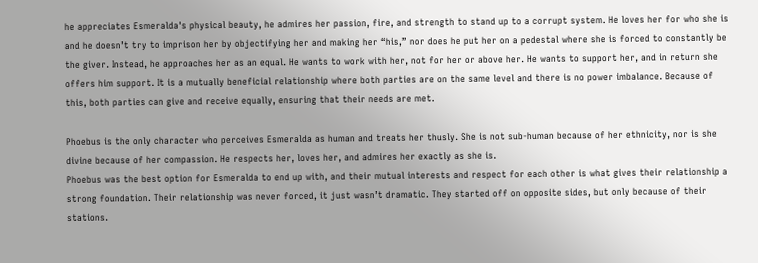he appreciates Esmeralda's physical beauty, he admires her passion, fire, and strength to stand up to a corrupt system. He loves her for who she is and he doesn’t try to imprison her by objectifying her and making her “his,” nor does he put her on a pedestal where she is forced to constantly be the giver. Instead, he approaches her as an equal. He wants to work with her, not for her or above her. He wants to support her, and in return she offers him support. It is a mutually beneficial relationship where both parties are on the same level and there is no power imbalance. Because of this, both parties can give and receive equally, ensuring that their needs are met.

Phoebus is the only character who perceives Esmeralda as human and treats her thusly. She is not sub-human because of her ethnicity, nor is she divine because of her compassion. He respects her, loves her, and admires her exactly as she is.
Phoebus was the best option for Esmeralda to end up with, and their mutual interests and respect for each other is what gives their relationship a strong foundation. Their relationship was never forced, it just wasn’t dramatic. They started off on opposite sides, but only because of their stations.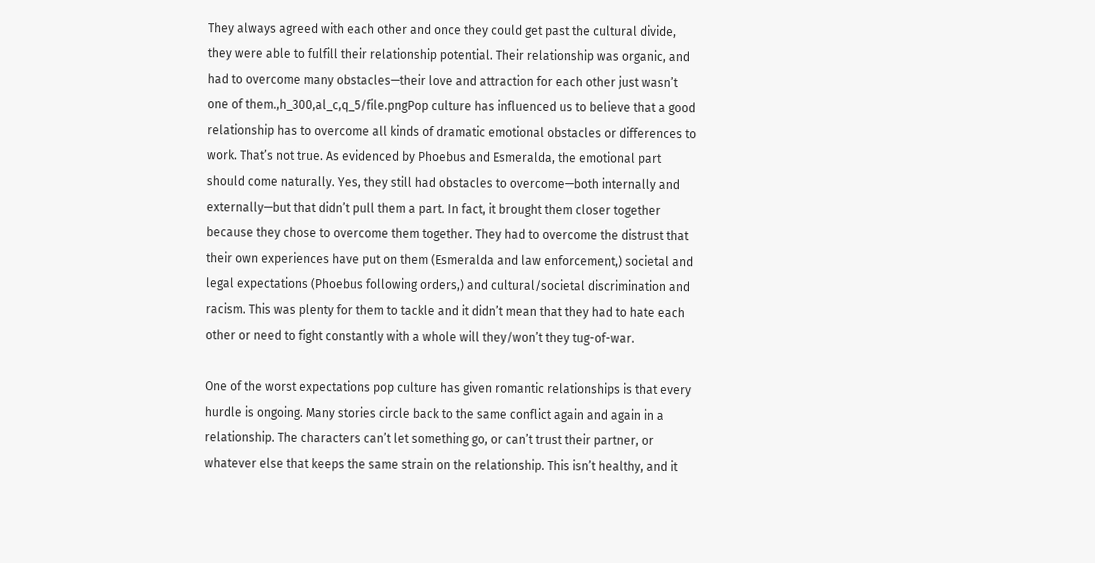They always agreed with each other and once they could get past the cultural divide, they were able to fulfill their relationship potential. Their relationship was organic, and had to overcome many obstacles—their love and attraction for each other just wasn’t one of them.,h_300,al_c,q_5/file.pngPop culture has influenced us to believe that a good relationship has to overcome all kinds of dramatic emotional obstacles or differences to work. That’s not true. As evidenced by Phoebus and Esmeralda, the emotional part should come naturally. Yes, they still had obstacles to overcome—both internally and externally—but that didn’t pull them a part. In fact, it brought them closer together because they chose to overcome them together. They had to overcome the distrust that their own experiences have put on them (Esmeralda and law enforcement,) societal and legal expectations (Phoebus following orders,) and cultural/societal discrimination and racism. This was plenty for them to tackle and it didn’t mean that they had to hate each other or need to fight constantly with a whole will they/won’t they tug-of-war.

One of the worst expectations pop culture has given romantic relationships is that every hurdle is ongoing. Many stories circle back to the same conflict again and again in a relationship. The characters can’t let something go, or can’t trust their partner, or whatever else that keeps the same strain on the relationship. This isn’t healthy, and it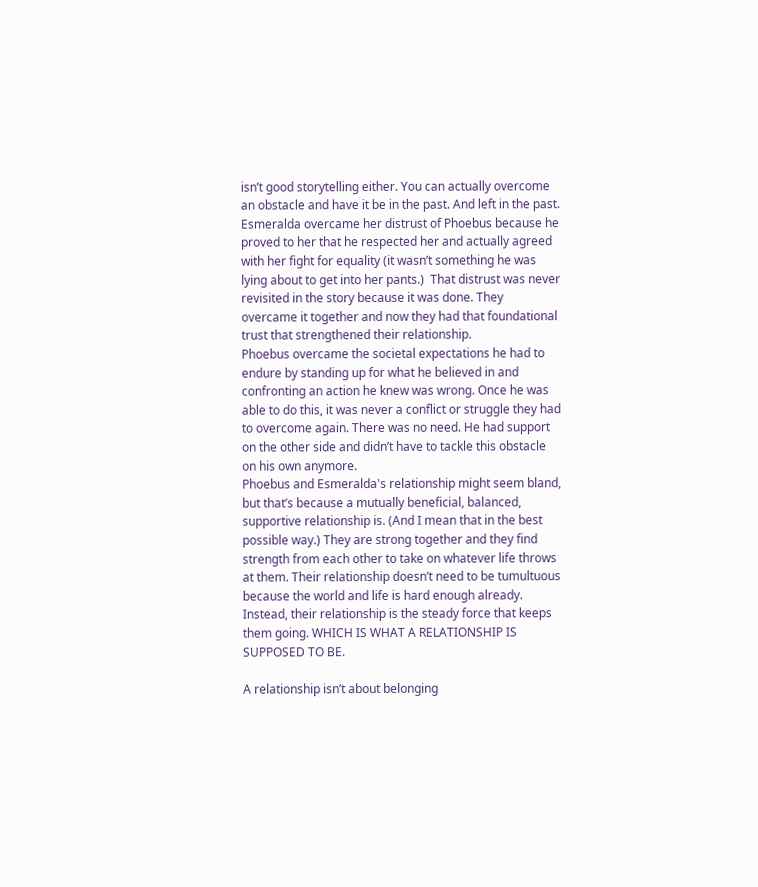isn’t good storytelling either. You can actually overcome an obstacle and have it be in the past. And left in the past. Esmeralda overcame her distrust of Phoebus because he proved to her that he respected her and actually agreed with her fight for equality (it wasn’t something he was lying about to get into her pants.)  That distrust was never revisited in the story because it was done. They overcame it together and now they had that foundational trust that strengthened their relationship.
Phoebus overcame the societal expectations he had to endure by standing up for what he believed in and confronting an action he knew was wrong. Once he was able to do this, it was never a conflict or struggle they had to overcome again. There was no need. He had support on the other side and didn’t have to tackle this obstacle on his own anymore.
Phoebus and Esmeralda's relationship might seem bland, but that’s because a mutually beneficial, balanced, supportive relationship is. (And I mean that in the best possible way.) They are strong together and they find strength from each other to take on whatever life throws at them. Their relationship doesn’t need to be tumultuous because the world and life is hard enough already. Instead, their relationship is the steady force that keeps them going. WHICH IS WHAT A RELATIONSHIP IS SUPPOSED TO BE.

A relationship isn’t about belonging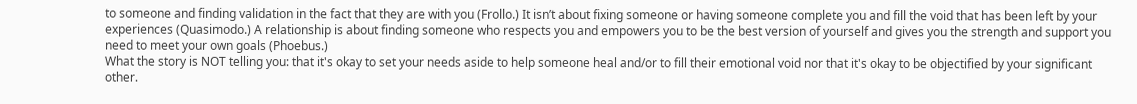to someone and finding validation in the fact that they are with you (Frollo.) It isn’t about fixing someone or having someone complete you and fill the void that has been left by your experiences (Quasimodo.) A relationship is about finding someone who respects you and empowers you to be the best version of yourself and gives you the strength and support you need to meet your own goals (Phoebus.)
What the story is NOT telling you: that it's okay to set your needs aside to help someone heal and/or to fill their emotional void nor that it's okay to be objectified by your significant other.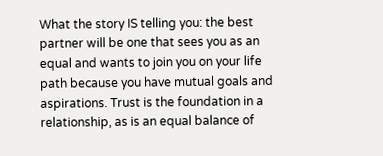What the story IS telling you: the best partner will be one that sees you as an equal and wants to join you on your life path because you have mutual goals and aspirations. Trust is the foundation in a relationship, as is an equal balance of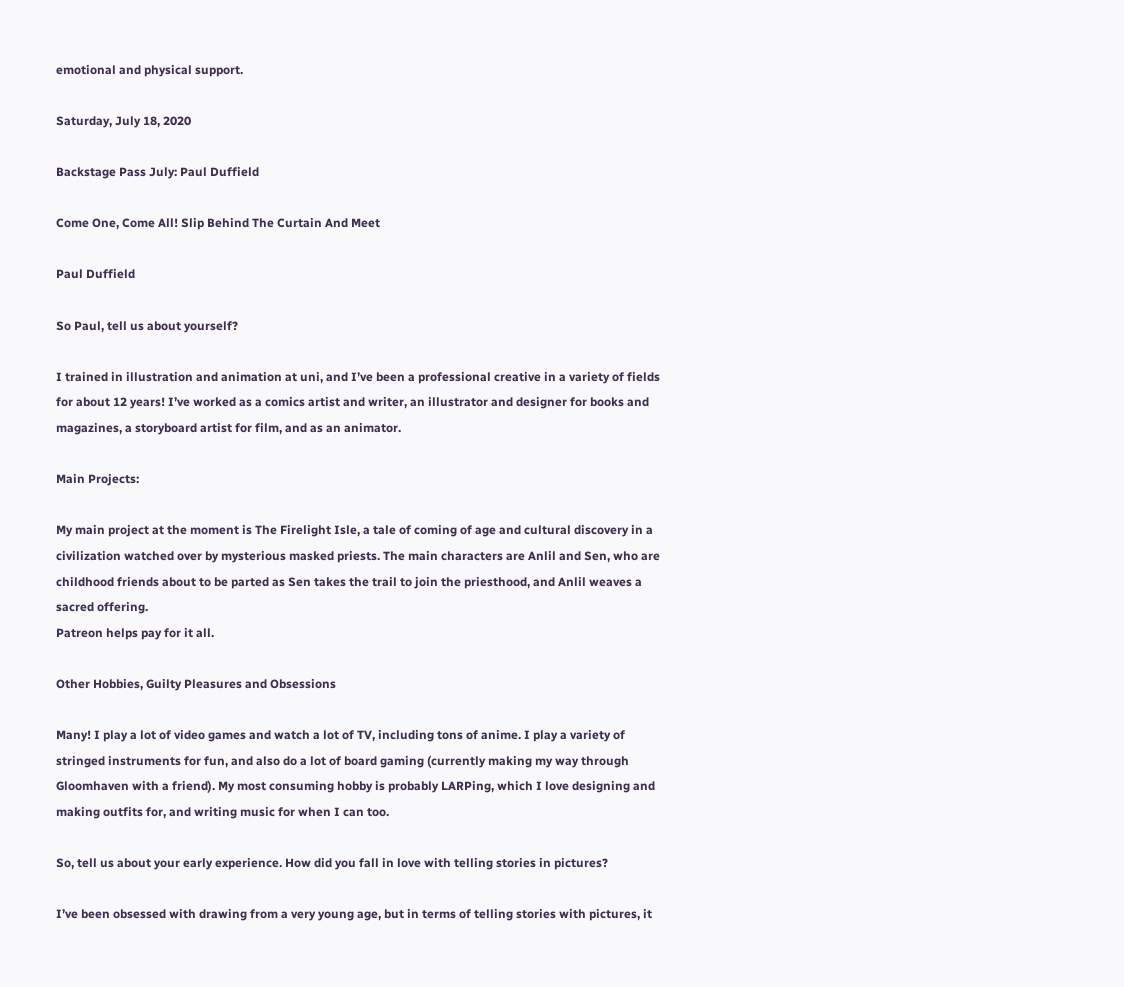emotional and physical support.

Saturday, July 18, 2020

Backstage Pass July: Paul Duffield

Come One, Come All! Slip Behind The Curtain And Meet

Paul Duffield

So Paul, tell us about yourself?

I trained in illustration and animation at uni, and I’ve been a professional creative in a variety of fields for about 12 years! I’ve worked as a comics artist and writer, an illustrator and designer for books and magazines, a storyboard artist for film, and as an animator.

Main Projects:

My main project at the moment is The Firelight Isle, a tale of coming of age and cultural discovery in a civilization watched over by mysterious masked priests. The main characters are Anlil and Sen, who are childhood friends about to be parted as Sen takes the trail to join the priesthood, and Anlil weaves a sacred offering.
Patreon helps pay for it all.

Other Hobbies, Guilty Pleasures and Obsessions

Many! I play a lot of video games and watch a lot of TV, including tons of anime. I play a variety of stringed instruments for fun, and also do a lot of board gaming (currently making my way through Gloomhaven with a friend). My most consuming hobby is probably LARPing, which I love designing and making outfits for, and writing music for when I can too.

So, tell us about your early experience. How did you fall in love with telling stories in pictures?

I’ve been obsessed with drawing from a very young age, but in terms of telling stories with pictures, it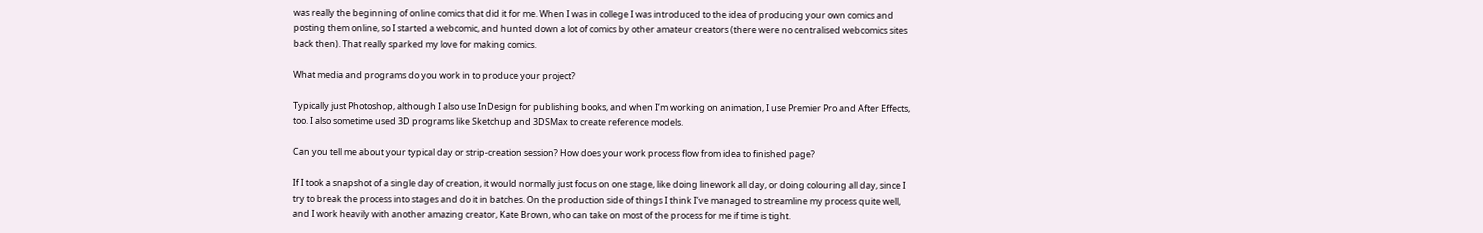was really the beginning of online comics that did it for me. When I was in college I was introduced to the idea of producing your own comics and posting them online, so I started a webcomic, and hunted down a lot of comics by other amateur creators (there were no centralised webcomics sites back then). That really sparked my love for making comics.

What media and programs do you work in to produce your project?

Typically just Photoshop, although I also use InDesign for publishing books, and when I’m working on animation, I use Premier Pro and After Effects, too. I also sometime used 3D programs like Sketchup and 3DSMax to create reference models.

Can you tell me about your typical day or strip-creation session? How does your work process flow from idea to finished page?

If I took a snapshot of a single day of creation, it would normally just focus on one stage, like doing linework all day, or doing colouring all day, since I try to break the process into stages and do it in batches. On the production side of things I think I’ve managed to streamline my process quite well, and I work heavily with another amazing creator, Kate Brown, who can take on most of the process for me if time is tight.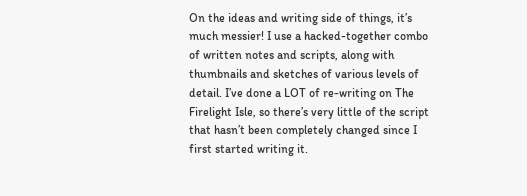On the ideas and writing side of things, it’s much messier! I use a hacked-together combo of written notes and scripts, along with thumbnails and sketches of various levels of detail. I’ve done a LOT of re-writing on The Firelight Isle, so there’s very little of the script that hasn’t been completely changed since I first started writing it.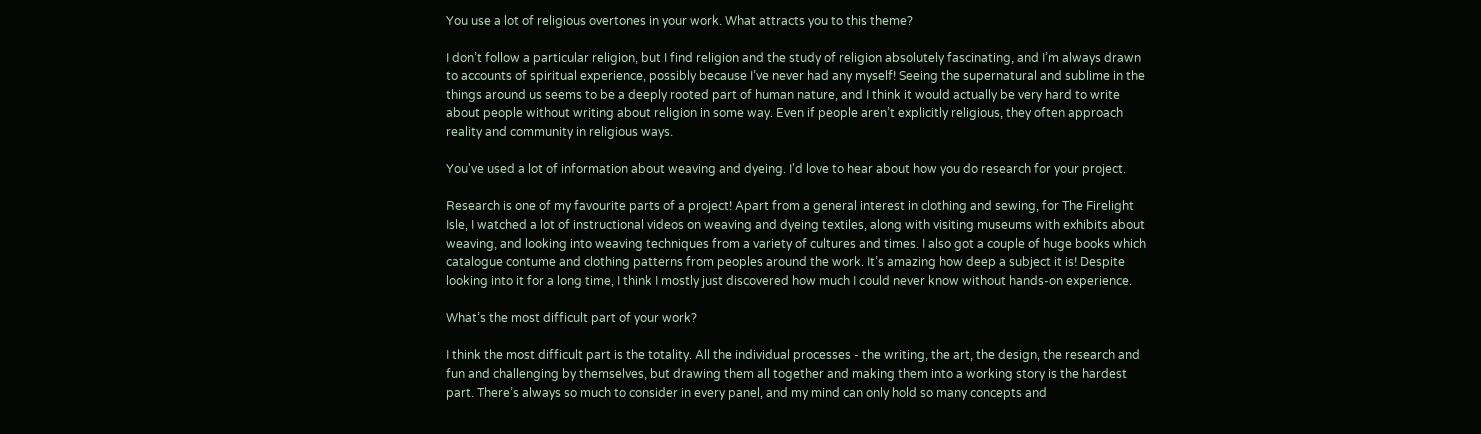You use a lot of religious overtones in your work. What attracts you to this theme?

I don’t follow a particular religion, but I find religion and the study of religion absolutely fascinating, and I’m always drawn to accounts of spiritual experience, possibly because I’ve never had any myself! Seeing the supernatural and sublime in the things around us seems to be a deeply rooted part of human nature, and I think it would actually be very hard to write about people without writing about religion in some way. Even if people aren’t explicitly religious, they often approach reality and community in religious ways.

You've used a lot of information about weaving and dyeing. I'd love to hear about how you do research for your project.

Research is one of my favourite parts of a project! Apart from a general interest in clothing and sewing, for The Firelight Isle, I watched a lot of instructional videos on weaving and dyeing textiles, along with visiting museums with exhibits about weaving, and looking into weaving techniques from a variety of cultures and times. I also got a couple of huge books which catalogue contume and clothing patterns from peoples around the work. It’s amazing how deep a subject it is! Despite looking into it for a long time, I think I mostly just discovered how much I could never know without hands-on experience.

What’s the most difficult part of your work?

I think the most difficult part is the totality. All the individual processes - the writing, the art, the design, the research and fun and challenging by themselves, but drawing them all together and making them into a working story is the hardest part. There’s always so much to consider in every panel, and my mind can only hold so many concepts and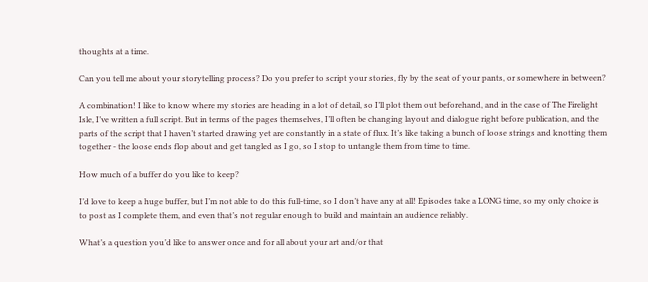thoughts at a time.

Can you tell me about your storytelling process? Do you prefer to script your stories, fly by the seat of your pants, or somewhere in between?

A combination! I like to know where my stories are heading in a lot of detail, so I’ll plot them out beforehand, and in the case of The Firelight Isle, I’ve written a full script. But in terms of the pages themselves, I’ll often be changing layout and dialogue right before publication, and the parts of the script that I haven’t started drawing yet are constantly in a state of flux. It’s like taking a bunch of loose strings and knotting them together - the loose ends flop about and get tangled as I go, so I stop to untangle them from time to time.

How much of a buffer do you like to keep?

I’d love to keep a huge buffer, but I’m not able to do this full-time, so I don’t have any at all! Episodes take a LONG time, so my only choice is to post as I complete them, and even that’s not regular enough to build and maintain an audience reliably.

What’s a question you’d like to answer once and for all about your art and/or that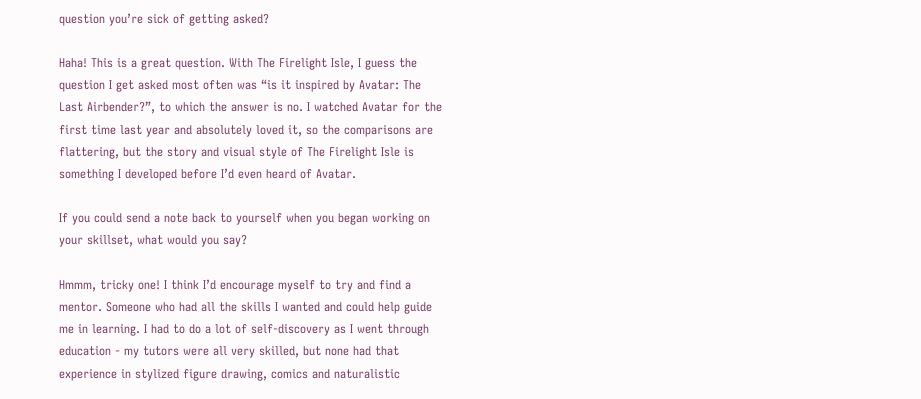question you’re sick of getting asked?

Haha! This is a great question. With The Firelight Isle, I guess the question I get asked most often was “is it inspired by Avatar: The Last Airbender?”, to which the answer is no. I watched Avatar for the first time last year and absolutely loved it, so the comparisons are flattering, but the story and visual style of The Firelight Isle is something I developed before I’d even heard of Avatar.

If you could send a note back to yourself when you began working on your skillset, what would you say?

Hmmm, tricky one! I think I’d encourage myself to try and find a mentor. Someone who had all the skills I wanted and could help guide me in learning. I had to do a lot of self-discovery as I went through education - my tutors were all very skilled, but none had that experience in stylized figure drawing, comics and naturalistic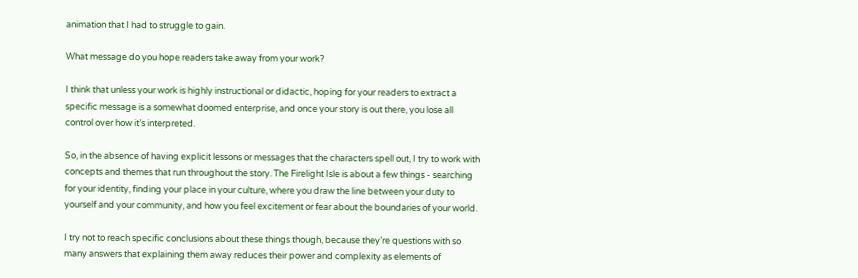animation that I had to struggle to gain.

What message do you hope readers take away from your work?

I think that unless your work is highly instructional or didactic, hoping for your readers to extract a specific message is a somewhat doomed enterprise, and once your story is out there, you lose all control over how it’s interpreted.

So, in the absence of having explicit lessons or messages that the characters spell out, I try to work with concepts and themes that run throughout the story. The Firelight Isle is about a few things - searching for your identity, finding your place in your culture, where you draw the line between your duty to yourself and your community, and how you feel excitement or fear about the boundaries of your world.

I try not to reach specific conclusions about these things though, because they’re questions with so many answers that explaining them away reduces their power and complexity as elements of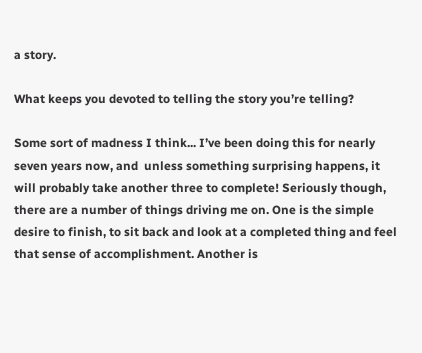a story.

What keeps you devoted to telling the story you’re telling?

Some sort of madness I think... I’ve been doing this for nearly seven years now, and  unless something surprising happens, it will probably take another three to complete! Seriously though, there are a number of things driving me on. One is the simple desire to finish, to sit back and look at a completed thing and feel that sense of accomplishment. Another is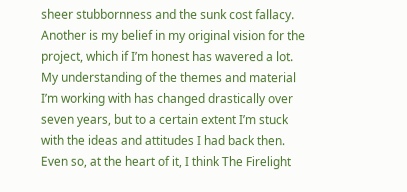sheer stubbornness and the sunk cost fallacy. Another is my belief in my original vision for the project, which if I’m honest has wavered a lot. My understanding of the themes and material I’m working with has changed drastically over seven years, but to a certain extent I’m stuck with the ideas and attitudes I had back then. Even so, at the heart of it, I think The Firelight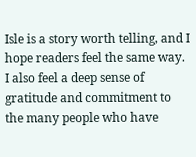Isle is a story worth telling, and I hope readers feel the same way. I also feel a deep sense of gratitude and commitment to the many people who have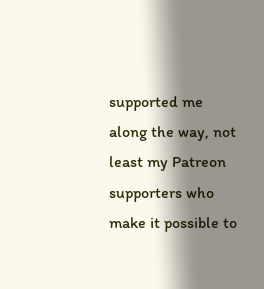supported me along the way, not least my Patreon supporters who make it possible to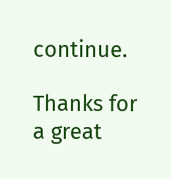continue.

Thanks for a great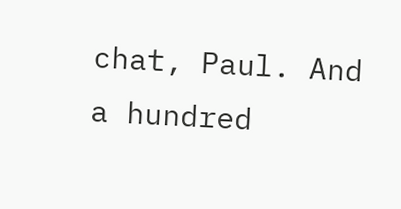chat, Paul. And a hundred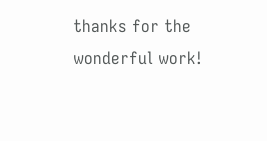thanks for the wonderful work!